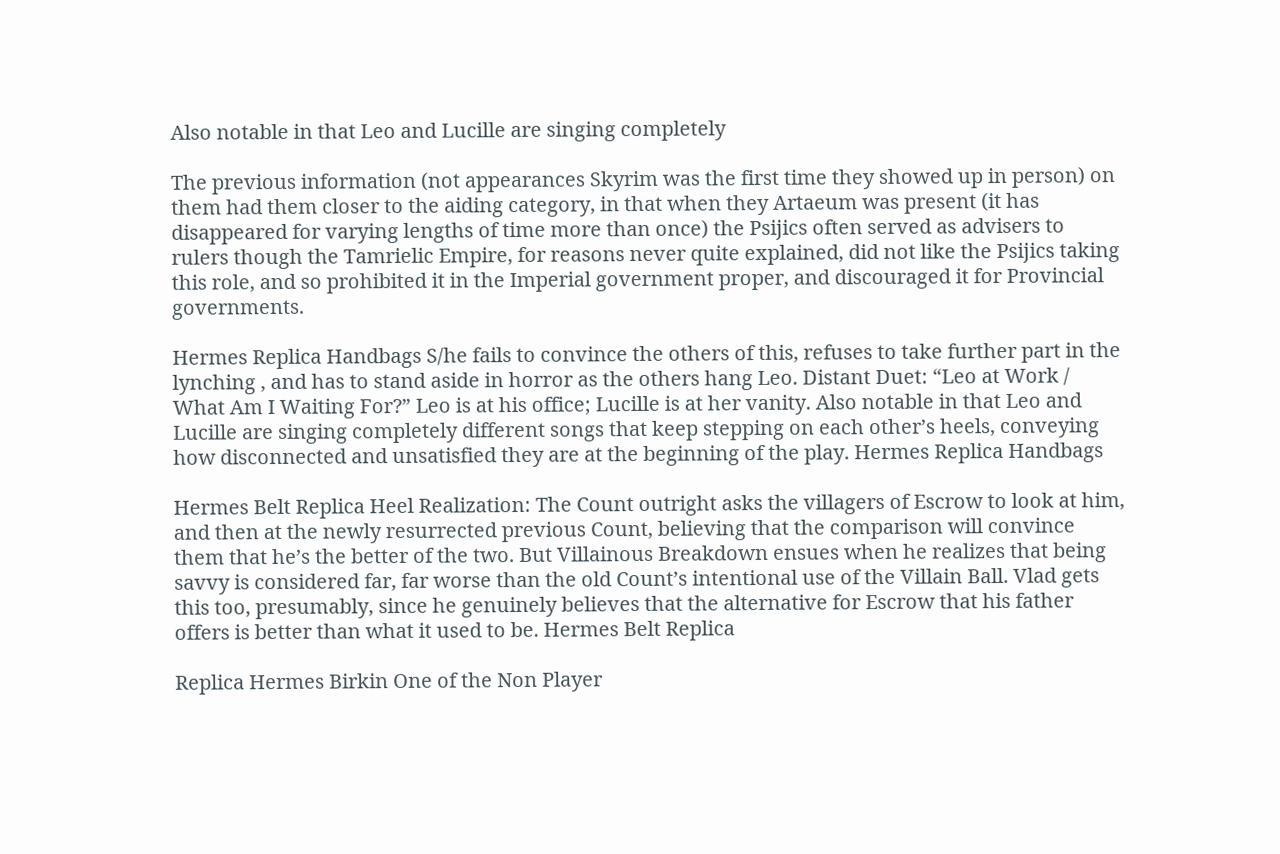Also notable in that Leo and Lucille are singing completely

The previous information (not appearances Skyrim was the first time they showed up in person) on them had them closer to the aiding category, in that when they Artaeum was present (it has disappeared for varying lengths of time more than once) the Psijics often served as advisers to rulers though the Tamrielic Empire, for reasons never quite explained, did not like the Psijics taking this role, and so prohibited it in the Imperial government proper, and discouraged it for Provincial governments.

Hermes Replica Handbags S/he fails to convince the others of this, refuses to take further part in the lynching , and has to stand aside in horror as the others hang Leo. Distant Duet: “Leo at Work / What Am I Waiting For?” Leo is at his office; Lucille is at her vanity. Also notable in that Leo and Lucille are singing completely different songs that keep stepping on each other’s heels, conveying how disconnected and unsatisfied they are at the beginning of the play. Hermes Replica Handbags

Hermes Belt Replica Heel Realization: The Count outright asks the villagers of Escrow to look at him, and then at the newly resurrected previous Count, believing that the comparison will convince them that he’s the better of the two. But Villainous Breakdown ensues when he realizes that being savvy is considered far, far worse than the old Count’s intentional use of the Villain Ball. Vlad gets this too, presumably, since he genuinely believes that the alternative for Escrow that his father offers is better than what it used to be. Hermes Belt Replica

Replica Hermes Birkin One of the Non Player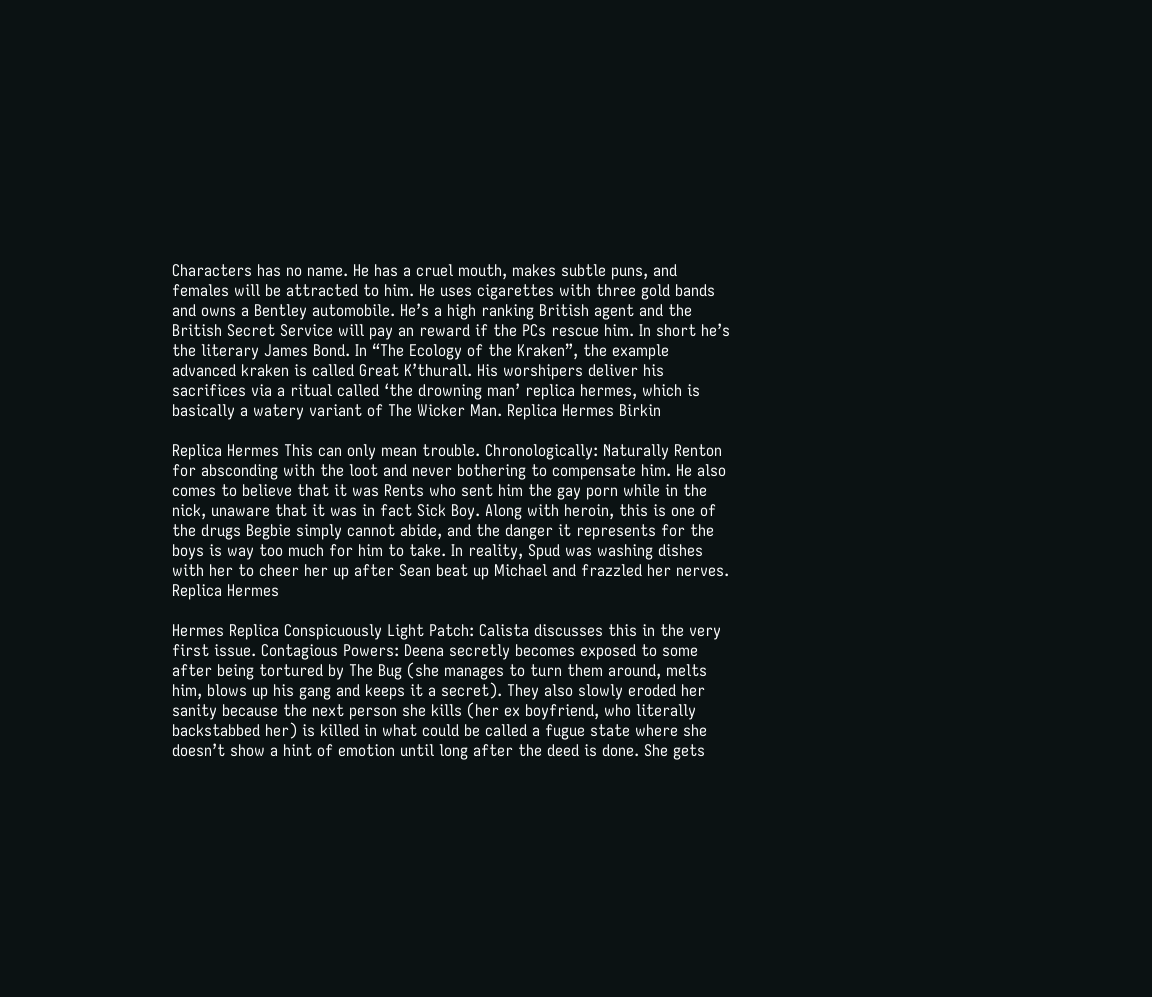Characters has no name. He has a cruel mouth, makes subtle puns, and females will be attracted to him. He uses cigarettes with three gold bands and owns a Bentley automobile. He’s a high ranking British agent and the British Secret Service will pay an reward if the PCs rescue him. In short he’s the literary James Bond. In “The Ecology of the Kraken”, the example advanced kraken is called Great K’thurall. His worshipers deliver his sacrifices via a ritual called ‘the drowning man’ replica hermes, which is basically a watery variant of The Wicker Man. Replica Hermes Birkin

Replica Hermes This can only mean trouble. Chronologically: Naturally Renton for absconding with the loot and never bothering to compensate him. He also comes to believe that it was Rents who sent him the gay porn while in the nick, unaware that it was in fact Sick Boy. Along with heroin, this is one of the drugs Begbie simply cannot abide, and the danger it represents for the boys is way too much for him to take. In reality, Spud was washing dishes with her to cheer her up after Sean beat up Michael and frazzled her nerves. Replica Hermes

Hermes Replica Conspicuously Light Patch: Calista discusses this in the very first issue. Contagious Powers: Deena secretly becomes exposed to some after being tortured by The Bug (she manages to turn them around, melts him, blows up his gang and keeps it a secret). They also slowly eroded her sanity because the next person she kills (her ex boyfriend, who literally backstabbed her) is killed in what could be called a fugue state where she doesn’t show a hint of emotion until long after the deed is done. She gets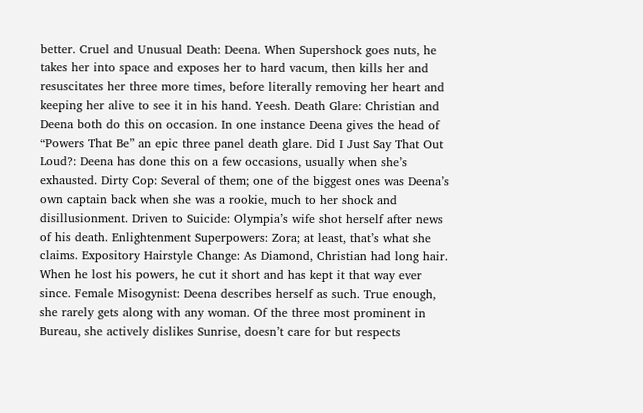better. Cruel and Unusual Death: Deena. When Supershock goes nuts, he takes her into space and exposes her to hard vacum, then kills her and resuscitates her three more times, before literally removing her heart and keeping her alive to see it in his hand. Yeesh. Death Glare: Christian and Deena both do this on occasion. In one instance Deena gives the head of “Powers That Be” an epic three panel death glare. Did I Just Say That Out Loud?: Deena has done this on a few occasions, usually when she’s exhausted. Dirty Cop: Several of them; one of the biggest ones was Deena’s own captain back when she was a rookie, much to her shock and disillusionment. Driven to Suicide: Olympia’s wife shot herself after news of his death. Enlightenment Superpowers: Zora; at least, that’s what she claims. Expository Hairstyle Change: As Diamond, Christian had long hair. When he lost his powers, he cut it short and has kept it that way ever since. Female Misogynist: Deena describes herself as such. True enough, she rarely gets along with any woman. Of the three most prominent in Bureau, she actively dislikes Sunrise, doesn’t care for but respects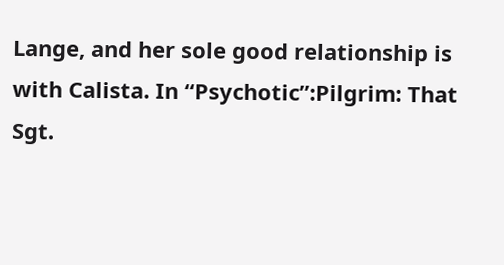Lange, and her sole good relationship is with Calista. In “Psychotic”:Pilgrim: That Sgt.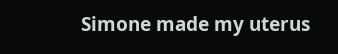Simone made my uterus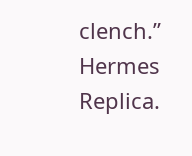clench.” Hermes Replica.